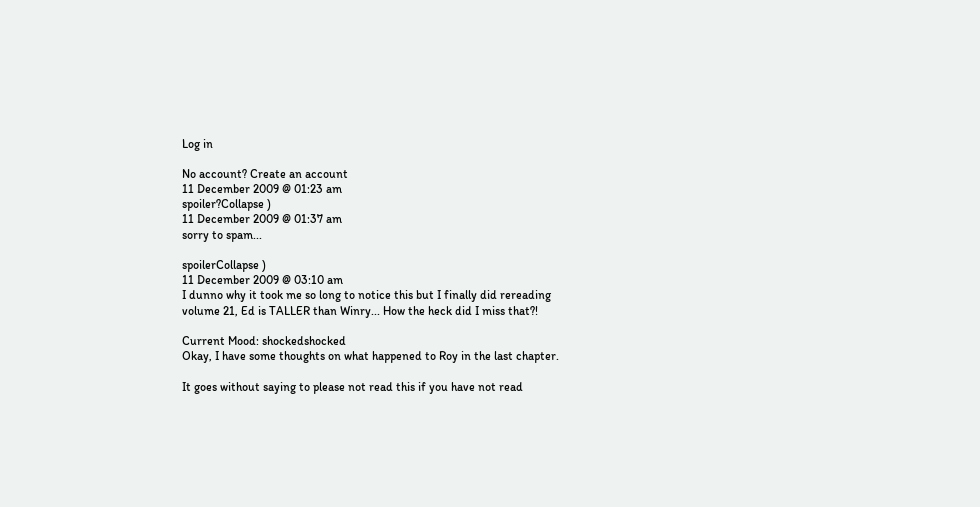Log in

No account? Create an account
11 December 2009 @ 01:23 am
spoiler?Collapse )
11 December 2009 @ 01:37 am
sorry to spam...

spoilerCollapse )
11 December 2009 @ 03:10 am
I dunno why it took me so long to notice this but I finally did rereading volume 21, Ed is TALLER than Winry... How the heck did I miss that?!

Current Mood: shockedshocked
Okay, I have some thoughts on what happened to Roy in the last chapter.

It goes without saying to please not read this if you have not read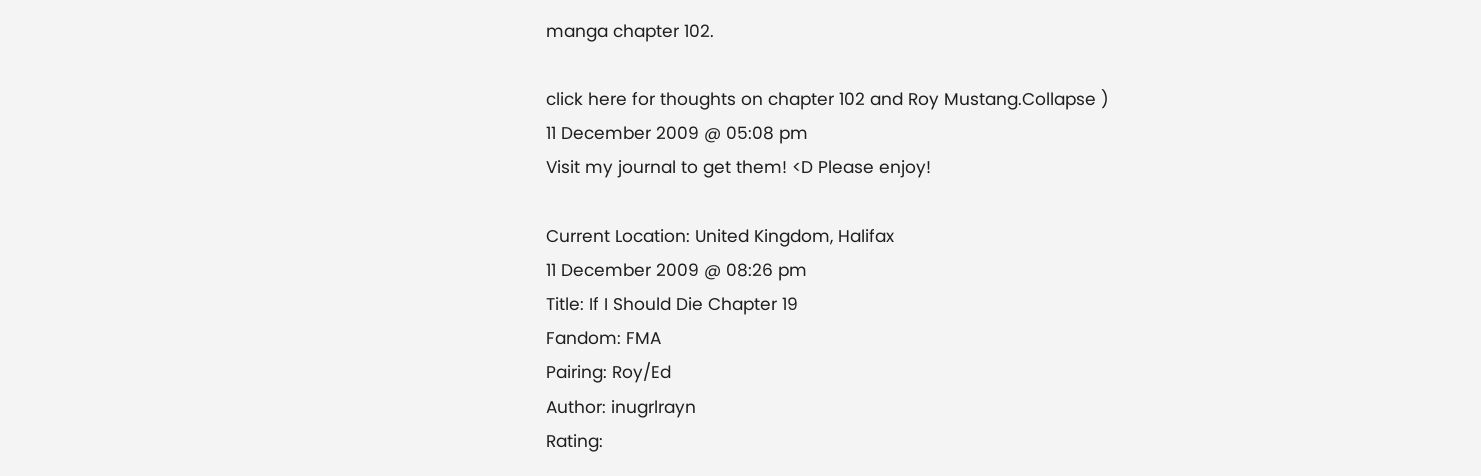manga chapter 102.

click here for thoughts on chapter 102 and Roy Mustang.Collapse )
11 December 2009 @ 05:08 pm
Visit my journal to get them! <D Please enjoy!

Current Location: United Kingdom, Halifax
11 December 2009 @ 08:26 pm
Title: If I Should Die Chapter 19
Fandom: FMA
Pairing: Roy/Ed
Author: inugrlrayn
Rating: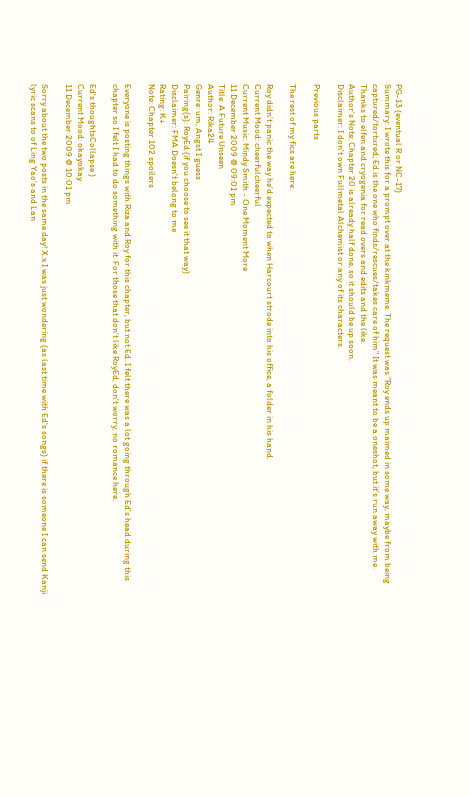PG-13 (eventual R or NC-17)
Summary: I wrote this for a prompt over at the kinkmeme. The request was "Roy ends up maimed in some way, maybe from being captured/tortured; Ed is the one who finds/rescues/takes care of him" It was meant to be a oneshot, but it's run away with me. Thanks to elfen and cryogenia for read overs and edits and the like.
Author's Note: Chapter 20 is already half done, so it should be up soon.
Disclaimer: I don't own Fullmetal Alchemist or any of its characters.

Previous parts

The rest of my fics are here.

Roy didn’t panic the way he’d expected to when Harcourt strode into his office, a folder in his hand.
Current Mood: cheerfulcheerful
Current Music: Mindy Smith - One Moment More
11 December 2009 @ 09:01 pm
Title: A Future Unseen
Author: Rika24
Genre: um, Angst I guess
Pairing(s): RoyEd (if you choose to see it that way)
Disclaimer: FMA Doesn't belong to me
Rating: K+
Note: Chapter 102 spoilers

Everyone is posting things with Riza and Roy for this chapter, but not Ed. I felt there was a lot going through Ed's head during this chapter so I felt I had to do something with it. For those that don't like RoyEd, don't worry, no romance here.

Ed's thoughtsCollapse )
Current Mood: okayokay
11 December 2009 @ 10:01 pm

Sorry about the two posts in the same day! X.x I was just wondering (as last time with Ed's songs) if there is someone I can send Kanji lyric scans to of Ling Yao's and Lan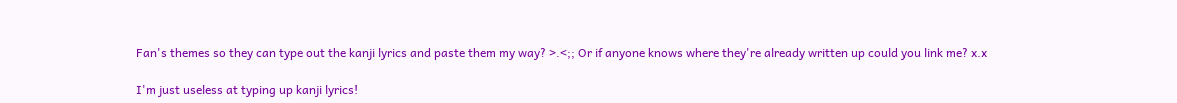Fan's themes so they can type out the kanji lyrics and paste them my way? >.<;; Or if anyone knows where they're already written up could you link me? x.x

I'm just useless at typing up kanji lyrics!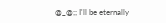@_@;; I'll be eternally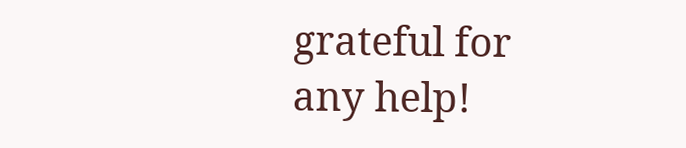grateful for any help!